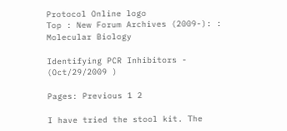Protocol Online logo
Top : New Forum Archives (2009-): : Molecular Biology

Identifying PCR Inhibitors - (Oct/29/2009 )

Pages: Previous 1 2

I have tried the stool kit. The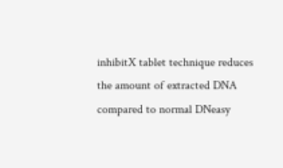inhibitX tablet technique reduces the amount of extracted DNA compared to normal DNeasy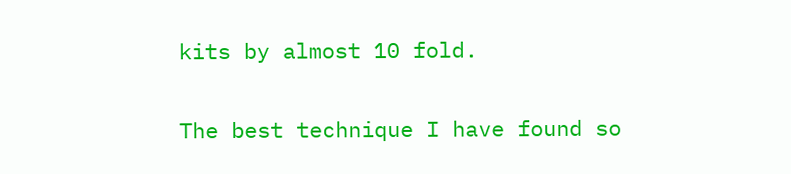kits by almost 10 fold.

The best technique I have found so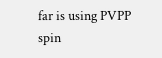far is using PVPP spin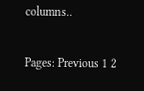columns..

Pages: Previous 1 2